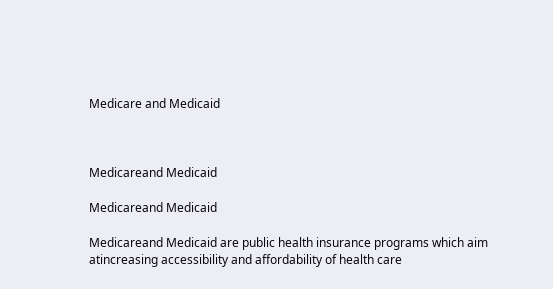Medicare and Medicaid



Medicareand Medicaid

Medicareand Medicaid

Medicareand Medicaid are public health insurance programs which aim atincreasing accessibility and affordability of health care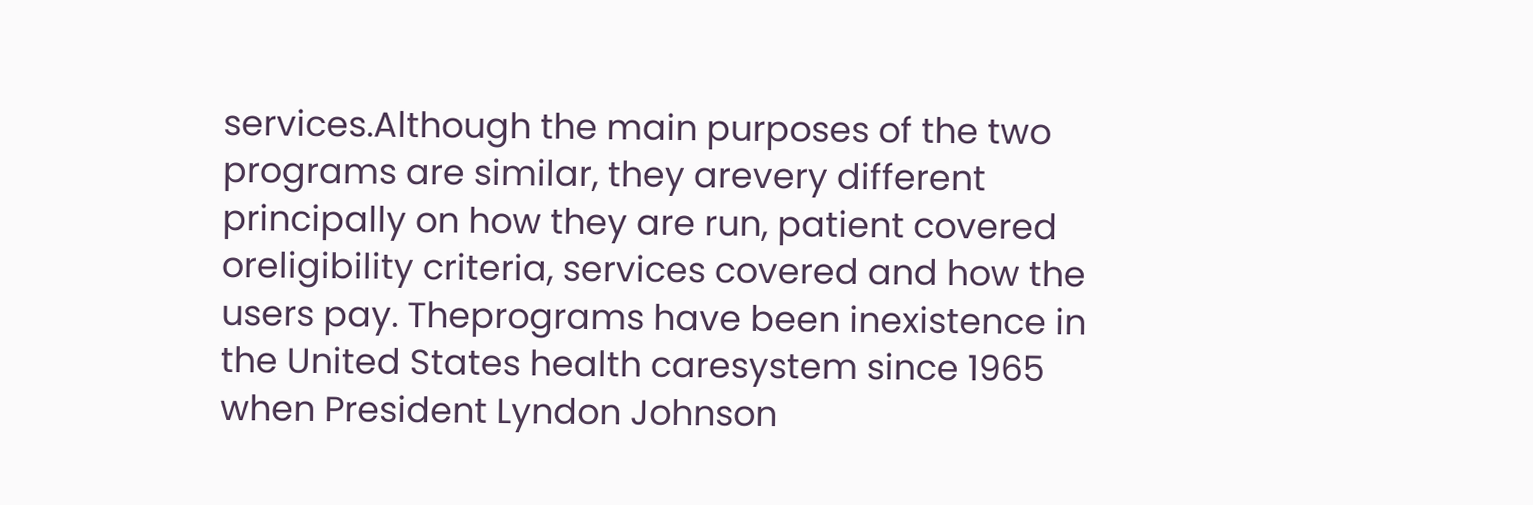services.Although the main purposes of the two programs are similar, they arevery different principally on how they are run, patient covered oreligibility criteria, services covered and how the users pay. Theprograms have been inexistence in the United States health caresystem since 1965 when President Lyndon Johnson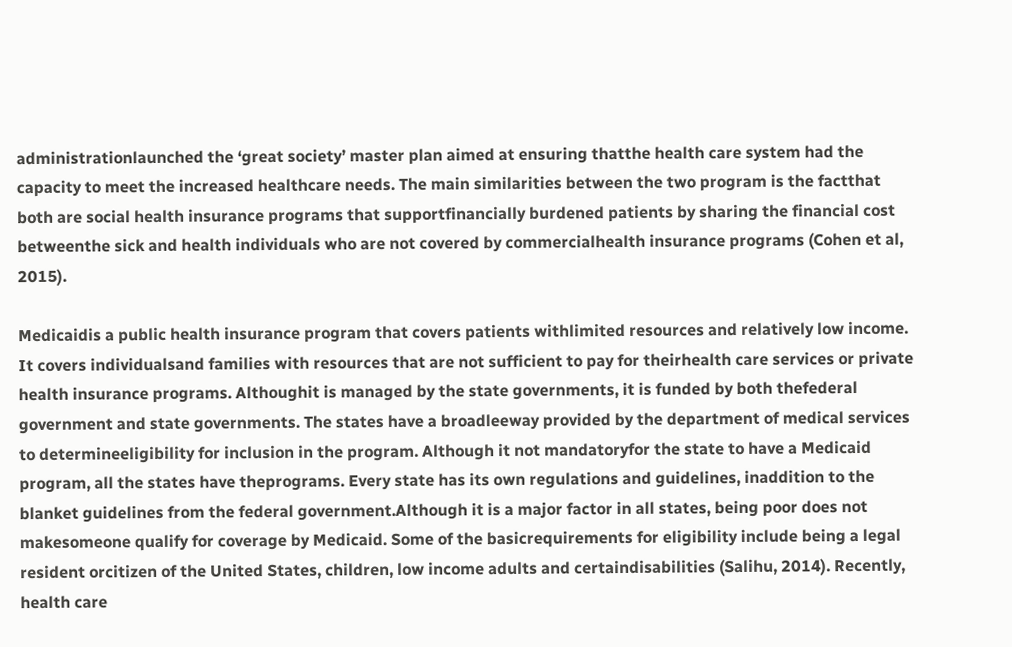administrationlaunched the ‘great society’ master plan aimed at ensuring thatthe health care system had the capacity to meet the increased healthcare needs. The main similarities between the two program is the factthat both are social health insurance programs that supportfinancially burdened patients by sharing the financial cost betweenthe sick and health individuals who are not covered by commercialhealth insurance programs (Cohen et al, 2015).

Medicaidis a public health insurance program that covers patients withlimited resources and relatively low income. It covers individualsand families with resources that are not sufficient to pay for theirhealth care services or private health insurance programs. Althoughit is managed by the state governments, it is funded by both thefederal government and state governments. The states have a broadleeway provided by the department of medical services to determineeligibility for inclusion in the program. Although it not mandatoryfor the state to have a Medicaid program, all the states have theprograms. Every state has its own regulations and guidelines, inaddition to the blanket guidelines from the federal government.Although it is a major factor in all states, being poor does not makesomeone qualify for coverage by Medicaid. Some of the basicrequirements for eligibility include being a legal resident orcitizen of the United States, children, low income adults and certaindisabilities (Salihu, 2014). Recently, health care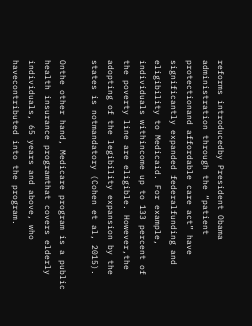reforms introducedby President Obama administration through the “patient protectionand affordable care act” have significantly expanded federalfunding and eligibility to Medicaid. For example, individuals withincome up to 133 percent of the poverty line are eligible. However,the adopting of the legibility expansion by the states is notmandatory (Cohen et al, 2015).

Onthe other hand, Medicare program is a public health insurance programthat covers elderly individuals, 65 years and above, who havecontributed into the program.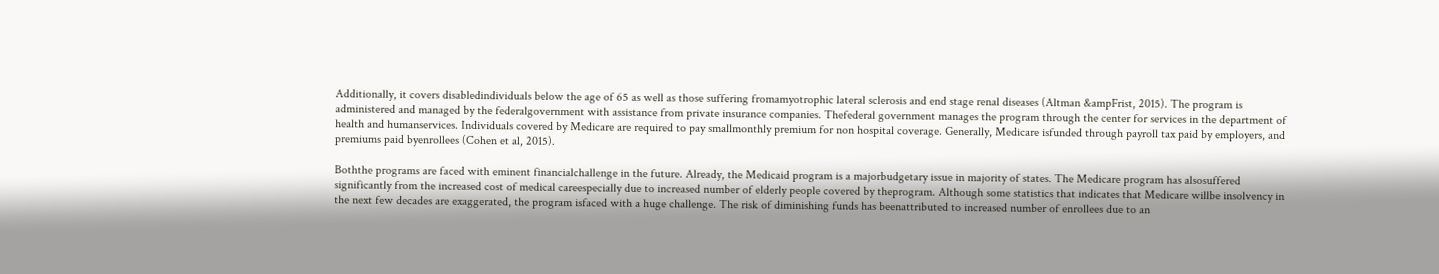Additionally, it covers disabledindividuals below the age of 65 as well as those suffering fromamyotrophic lateral sclerosis and end stage renal diseases (Altman &ampFrist, 2015). The program is administered and managed by the federalgovernment with assistance from private insurance companies. Thefederal government manages the program through the center for services in the department of health and humanservices. Individuals covered by Medicare are required to pay smallmonthly premium for non hospital coverage. Generally, Medicare isfunded through payroll tax paid by employers, and premiums paid byenrollees (Cohen et al, 2015).

Boththe programs are faced with eminent financialchallenge in the future. Already, the Medicaid program is a majorbudgetary issue in majority of states. The Medicare program has alsosuffered significantly from the increased cost of medical careespecially due to increased number of elderly people covered by theprogram. Although some statistics that indicates that Medicare willbe insolvency in the next few decades are exaggerated, the program isfaced with a huge challenge. The risk of diminishing funds has beenattributed to increased number of enrollees due to an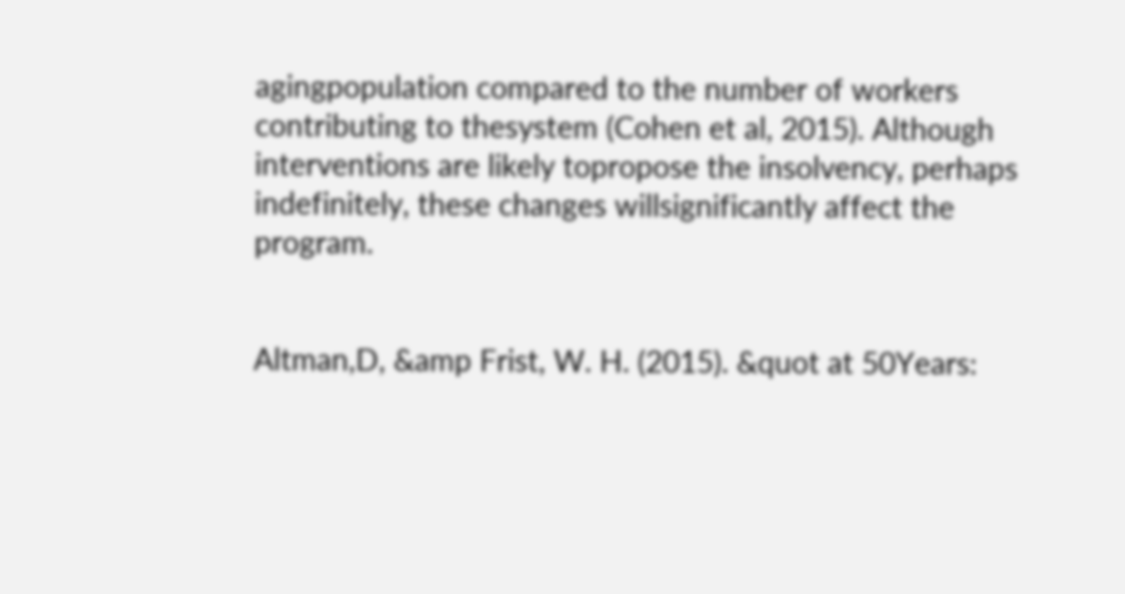agingpopulation compared to the number of workers contributing to thesystem (Cohen et al, 2015). Although interventions are likely topropose the insolvency, perhaps indefinitely, these changes willsignificantly affect the program.


Altman,D, &amp Frist, W. H. (2015). &quot at 50Years: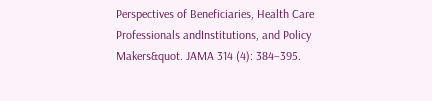Perspectives of Beneficiaries, Health Care Professionals andInstitutions, and Policy Makers&quot. JAMA 314 (4): 384–395.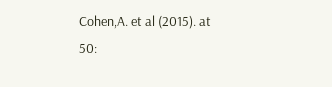Cohen,A. et al (2015). at 50: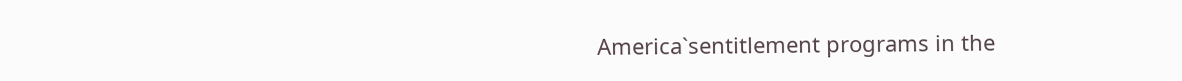America`sentitlement programs in the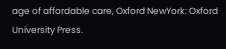age of affordable care, Oxford NewYork: Oxford University Press.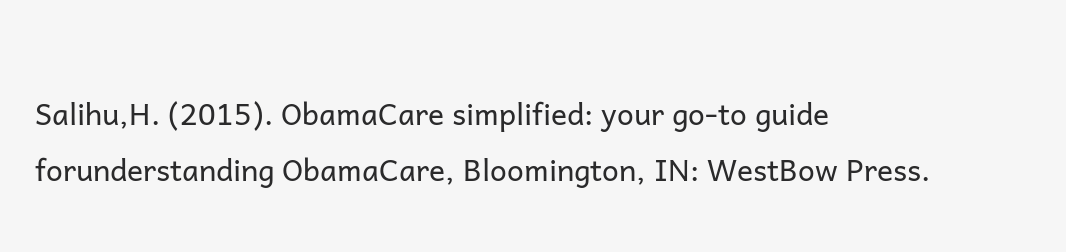Salihu,H. (2015). ObamaCare simplified: your go-to guide forunderstanding ObamaCare, Bloomington, IN: WestBow Press.